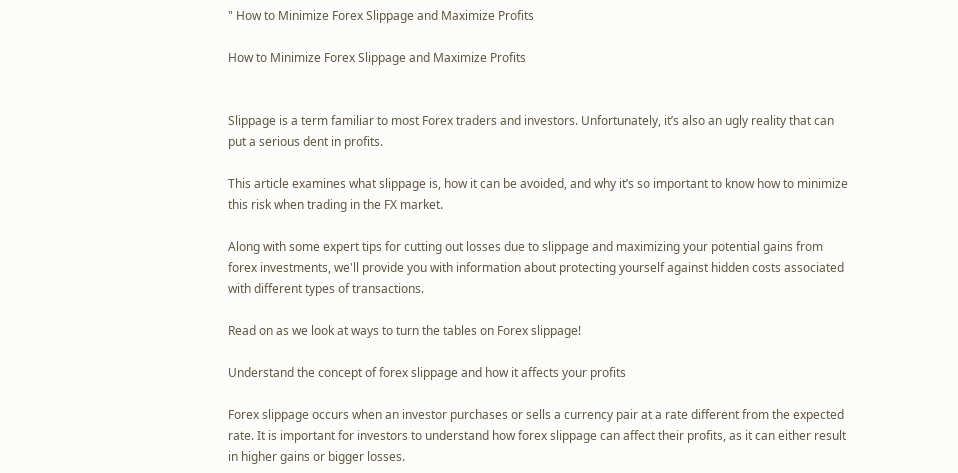" How to Minimize Forex Slippage and Maximize Profits

How to Minimize Forex Slippage and Maximize Profits


Slippage is a term familiar to most Forex traders and investors. Unfortunately, it’s also an ugly reality that can put a serious dent in profits.

This article examines what slippage is, how it can be avoided, and why it’s so important to know how to minimize this risk when trading in the FX market.

Along with some expert tips for cutting out losses due to slippage and maximizing your potential gains from forex investments, we'll provide you with information about protecting yourself against hidden costs associated with different types of transactions.

Read on as we look at ways to turn the tables on Forex slippage!

Understand the concept of forex slippage and how it affects your profits

Forex slippage occurs when an investor purchases or sells a currency pair at a rate different from the expected rate. It is important for investors to understand how forex slippage can affect their profits, as it can either result in higher gains or bigger losses.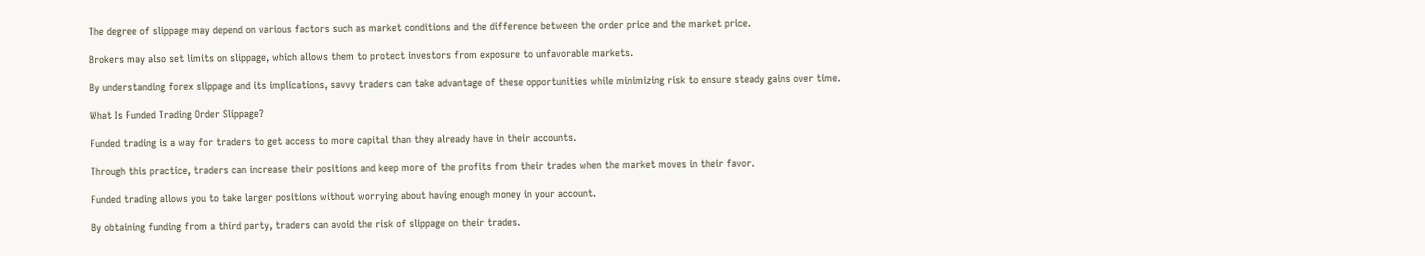The degree of slippage may depend on various factors such as market conditions and the difference between the order price and the market price.

Brokers may also set limits on slippage, which allows them to protect investors from exposure to unfavorable markets.

By understanding forex slippage and its implications, savvy traders can take advantage of these opportunities while minimizing risk to ensure steady gains over time.

What Is Funded Trading Order Slippage?

Funded trading is a way for traders to get access to more capital than they already have in their accounts.

Through this practice, traders can increase their positions and keep more of the profits from their trades when the market moves in their favor.

Funded trading allows you to take larger positions without worrying about having enough money in your account.

By obtaining funding from a third party, traders can avoid the risk of slippage on their trades.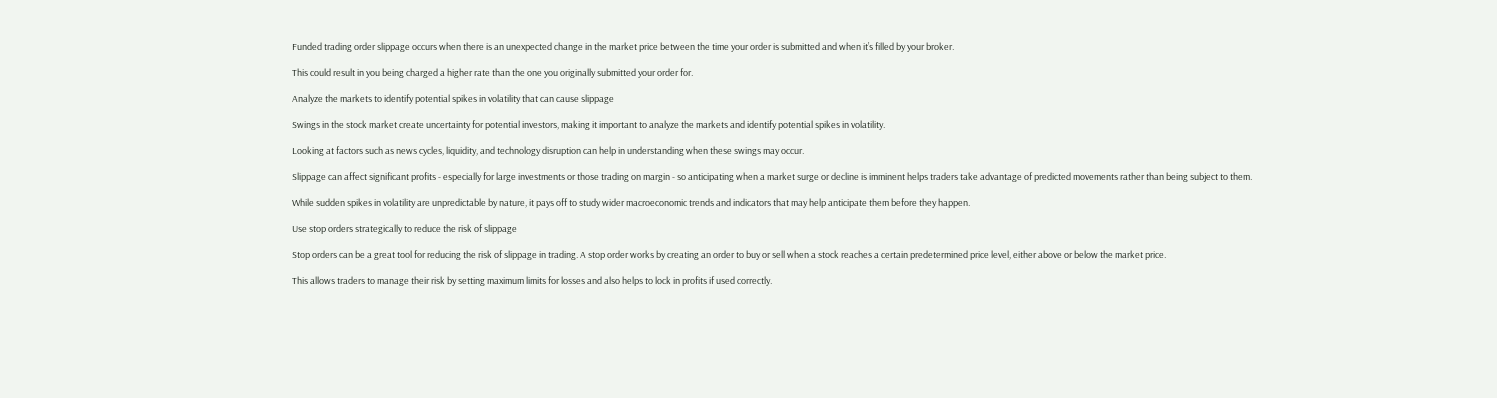Funded trading order slippage occurs when there is an unexpected change in the market price between the time your order is submitted and when it’s filled by your broker.

This could result in you being charged a higher rate than the one you originally submitted your order for.

Analyze the markets to identify potential spikes in volatility that can cause slippage

Swings in the stock market create uncertainty for potential investors, making it important to analyze the markets and identify potential spikes in volatility.

Looking at factors such as news cycles, liquidity, and technology disruption can help in understanding when these swings may occur.

Slippage can affect significant profits - especially for large investments or those trading on margin - so anticipating when a market surge or decline is imminent helps traders take advantage of predicted movements rather than being subject to them.

While sudden spikes in volatility are unpredictable by nature, it pays off to study wider macroeconomic trends and indicators that may help anticipate them before they happen.

Use stop orders strategically to reduce the risk of slippage

Stop orders can be a great tool for reducing the risk of slippage in trading. A stop order works by creating an order to buy or sell when a stock reaches a certain predetermined price level, either above or below the market price.

This allows traders to manage their risk by setting maximum limits for losses and also helps to lock in profits if used correctly.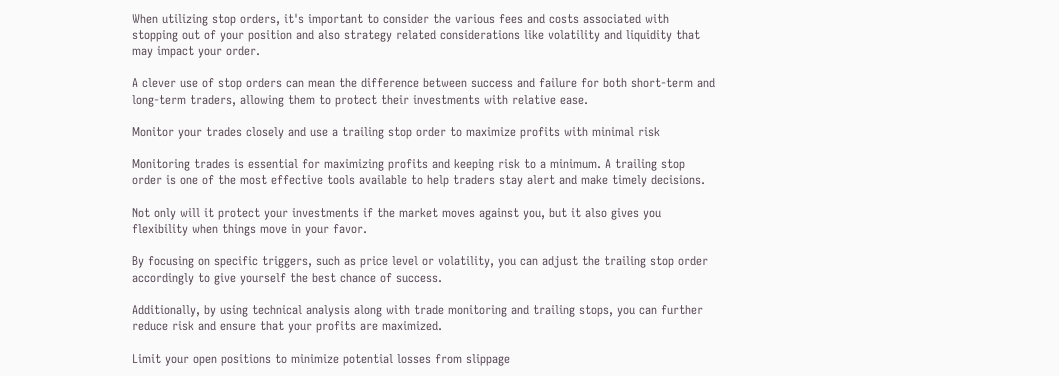When utilizing stop orders, it's important to consider the various fees and costs associated with stopping out of your position and also strategy related considerations like volatility and liquidity that may impact your order.

A clever use of stop orders can mean the difference between success and failure for both short-term and long-term traders, allowing them to protect their investments with relative ease.

Monitor your trades closely and use a trailing stop order to maximize profits with minimal risk

Monitoring trades is essential for maximizing profits and keeping risk to a minimum. A trailing stop order is one of the most effective tools available to help traders stay alert and make timely decisions.

Not only will it protect your investments if the market moves against you, but it also gives you flexibility when things move in your favor.

By focusing on specific triggers, such as price level or volatility, you can adjust the trailing stop order accordingly to give yourself the best chance of success.

Additionally, by using technical analysis along with trade monitoring and trailing stops, you can further reduce risk and ensure that your profits are maximized.

Limit your open positions to minimize potential losses from slippage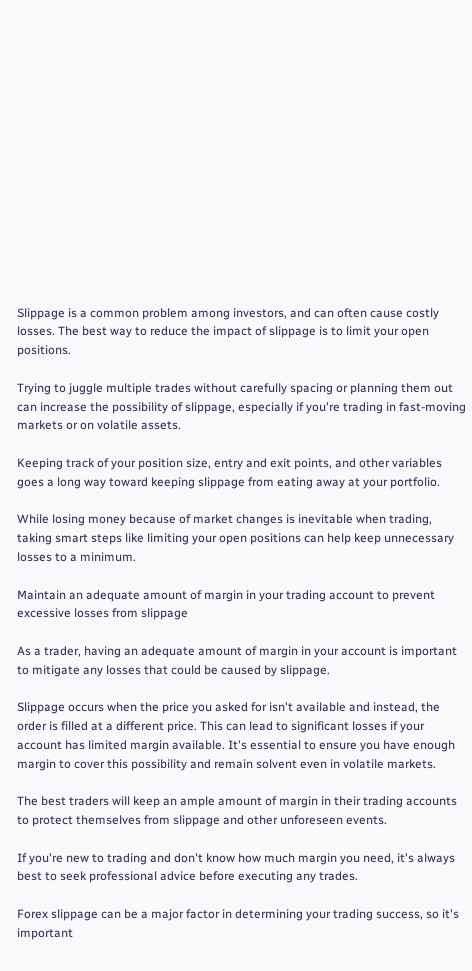Slippage is a common problem among investors, and can often cause costly losses. The best way to reduce the impact of slippage is to limit your open positions.

Trying to juggle multiple trades without carefully spacing or planning them out can increase the possibility of slippage, especially if you're trading in fast-moving markets or on volatile assets.

Keeping track of your position size, entry and exit points, and other variables goes a long way toward keeping slippage from eating away at your portfolio.

While losing money because of market changes is inevitable when trading, taking smart steps like limiting your open positions can help keep unnecessary losses to a minimum.

Maintain an adequate amount of margin in your trading account to prevent excessive losses from slippage

As a trader, having an adequate amount of margin in your account is important to mitigate any losses that could be caused by slippage.

Slippage occurs when the price you asked for isn't available and instead, the order is filled at a different price. This can lead to significant losses if your account has limited margin available. It's essential to ensure you have enough margin to cover this possibility and remain solvent even in volatile markets.

The best traders will keep an ample amount of margin in their trading accounts to protect themselves from slippage and other unforeseen events.

If you're new to trading and don't know how much margin you need, it's always best to seek professional advice before executing any trades.

Forex slippage can be a major factor in determining your trading success, so it's important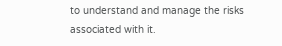to understand and manage the risks associated with it.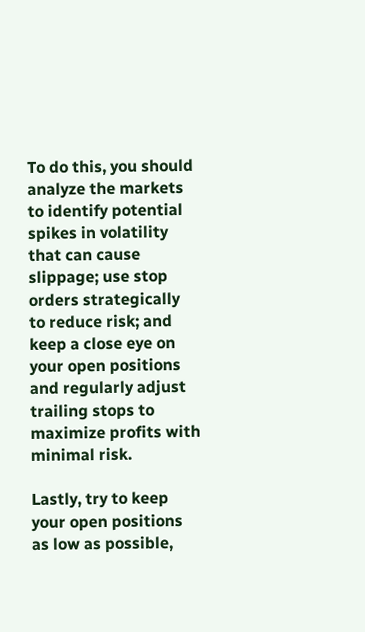To do this, you should analyze the markets to identify potential spikes in volatility that can cause slippage; use stop orders strategically to reduce risk; and keep a close eye on your open positions and regularly adjust trailing stops to maximize profits with minimal risk.

Lastly, try to keep your open positions as low as possible,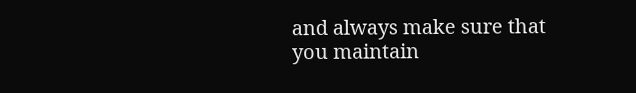and always make sure that you maintain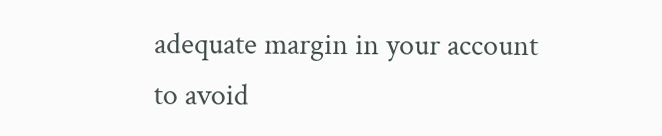adequate margin in your account to avoid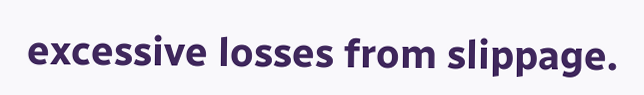excessive losses from slippage.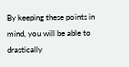By keeping these points in mind, you will be able to drastically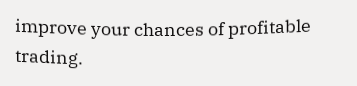improve your chances of profitable trading.